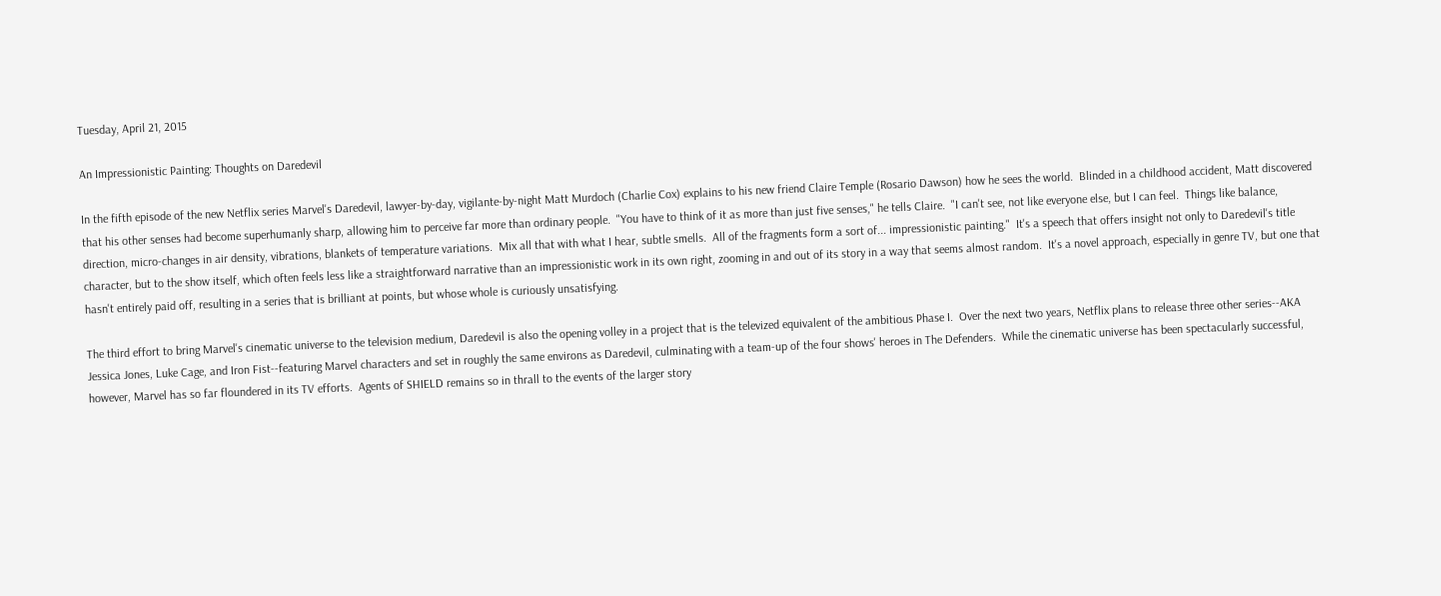Tuesday, April 21, 2015

An Impressionistic Painting: Thoughts on Daredevil

In the fifth episode of the new Netflix series Marvel's Daredevil, lawyer-by-day, vigilante-by-night Matt Murdoch (Charlie Cox) explains to his new friend Claire Temple (Rosario Dawson) how he sees the world.  Blinded in a childhood accident, Matt discovered that his other senses had become superhumanly sharp, allowing him to perceive far more than ordinary people.  "You have to think of it as more than just five senses," he tells Claire.  "I can't see, not like everyone else, but I can feel.  Things like balance, direction, micro-changes in air density, vibrations, blankets of temperature variations.  Mix all that with what I hear, subtle smells.  All of the fragments form a sort of... impressionistic painting."  It's a speech that offers insight not only to Daredevil's title character, but to the show itself, which often feels less like a straightforward narrative than an impressionistic work in its own right, zooming in and out of its story in a way that seems almost random.  It's a novel approach, especially in genre TV, but one that hasn't entirely paid off, resulting in a series that is brilliant at points, but whose whole is curiously unsatisfying.

The third effort to bring Marvel's cinematic universe to the television medium, Daredevil is also the opening volley in a project that is the televized equivalent of the ambitious Phase I.  Over the next two years, Netflix plans to release three other series--AKA Jessica Jones, Luke Cage, and Iron Fist--featuring Marvel characters and set in roughly the same environs as Daredevil, culminating with a team-up of the four shows' heroes in The Defenders.  While the cinematic universe has been spectacularly successful, however, Marvel has so far floundered in its TV efforts.  Agents of SHIELD remains so in thrall to the events of the larger story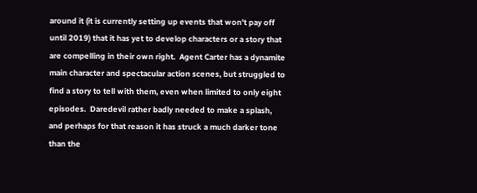around it (it is currently setting up events that won't pay off until 2019) that it has yet to develop characters or a story that are compelling in their own right.  Agent Carter has a dynamite main character and spectacular action scenes, but struggled to find a story to tell with them, even when limited to only eight episodes.  Daredevil rather badly needed to make a splash, and perhaps for that reason it has struck a much darker tone than the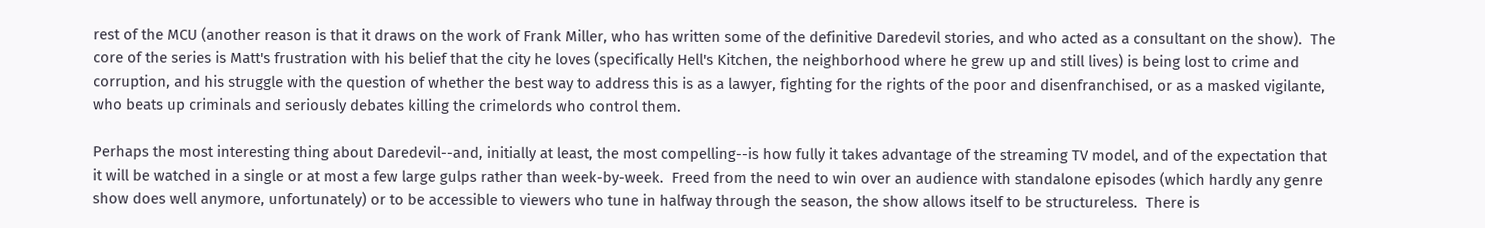rest of the MCU (another reason is that it draws on the work of Frank Miller, who has written some of the definitive Daredevil stories, and who acted as a consultant on the show).  The core of the series is Matt's frustration with his belief that the city he loves (specifically Hell's Kitchen, the neighborhood where he grew up and still lives) is being lost to crime and corruption, and his struggle with the question of whether the best way to address this is as a lawyer, fighting for the rights of the poor and disenfranchised, or as a masked vigilante, who beats up criminals and seriously debates killing the crimelords who control them.

Perhaps the most interesting thing about Daredevil--and, initially at least, the most compelling--is how fully it takes advantage of the streaming TV model, and of the expectation that it will be watched in a single or at most a few large gulps rather than week-by-week.  Freed from the need to win over an audience with standalone episodes (which hardly any genre show does well anymore, unfortunately) or to be accessible to viewers who tune in halfway through the season, the show allows itself to be structureless.  There is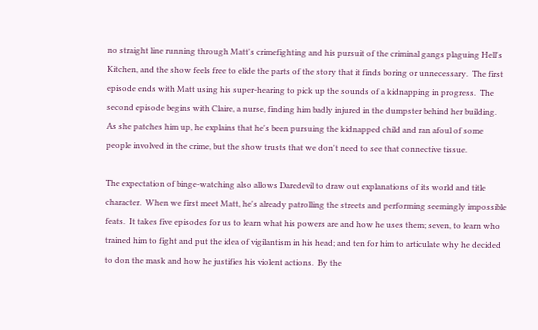no straight line running through Matt's crimefighting and his pursuit of the criminal gangs plaguing Hell's Kitchen, and the show feels free to elide the parts of the story that it finds boring or unnecessary.  The first episode ends with Matt using his super-hearing to pick up the sounds of a kidnapping in progress.  The second episode begins with Claire, a nurse, finding him badly injured in the dumpster behind her building.  As she patches him up, he explains that he's been pursuing the kidnapped child and ran afoul of some people involved in the crime, but the show trusts that we don't need to see that connective tissue.

The expectation of binge-watching also allows Daredevil to draw out explanations of its world and title character.  When we first meet Matt, he's already patrolling the streets and performing seemingly impossible feats.  It takes five episodes for us to learn what his powers are and how he uses them; seven, to learn who trained him to fight and put the idea of vigilantism in his head; and ten for him to articulate why he decided to don the mask and how he justifies his violent actions.  By the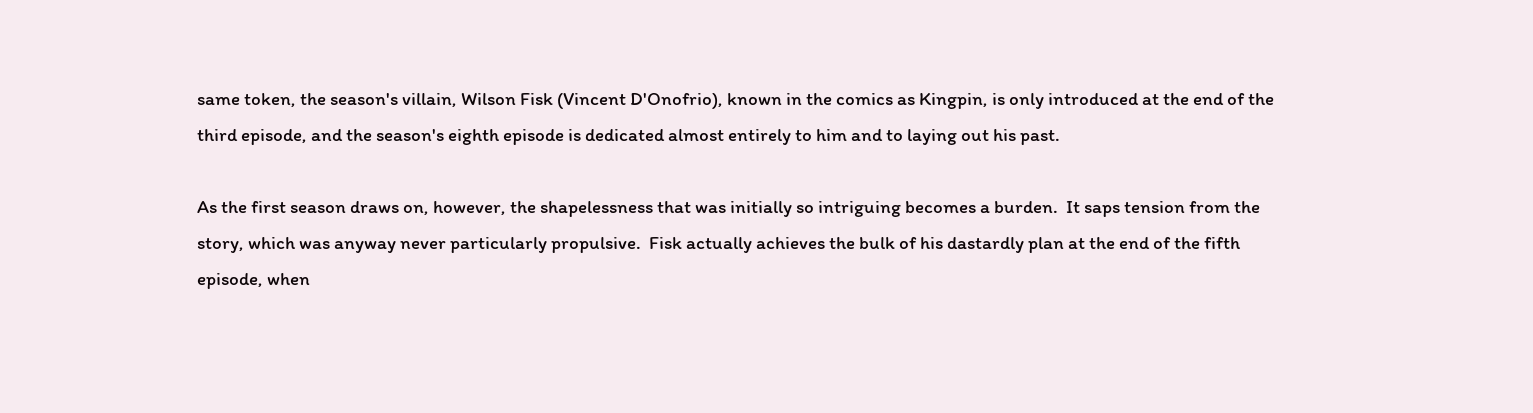same token, the season's villain, Wilson Fisk (Vincent D'Onofrio), known in the comics as Kingpin, is only introduced at the end of the third episode, and the season's eighth episode is dedicated almost entirely to him and to laying out his past.

As the first season draws on, however, the shapelessness that was initially so intriguing becomes a burden.  It saps tension from the story, which was anyway never particularly propulsive.  Fisk actually achieves the bulk of his dastardly plan at the end of the fifth episode, when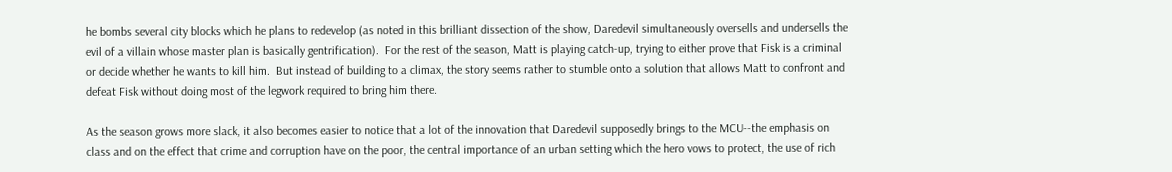he bombs several city blocks which he plans to redevelop (as noted in this brilliant dissection of the show, Daredevil simultaneously oversells and undersells the evil of a villain whose master plan is basically gentrification).  For the rest of the season, Matt is playing catch-up, trying to either prove that Fisk is a criminal or decide whether he wants to kill him.  But instead of building to a climax, the story seems rather to stumble onto a solution that allows Matt to confront and defeat Fisk without doing most of the legwork required to bring him there.

As the season grows more slack, it also becomes easier to notice that a lot of the innovation that Daredevil supposedly brings to the MCU--the emphasis on class and on the effect that crime and corruption have on the poor, the central importance of an urban setting which the hero vows to protect, the use of rich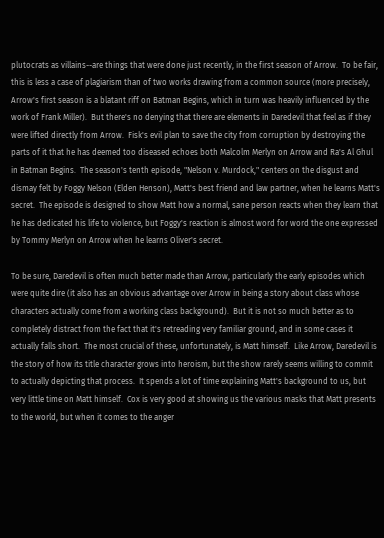plutocrats as villains--are things that were done just recently, in the first season of Arrow.  To be fair, this is less a case of plagiarism than of two works drawing from a common source (more precisely, Arrow's first season is a blatant riff on Batman Begins, which in turn was heavily influenced by the work of Frank Miller).  But there's no denying that there are elements in Daredevil that feel as if they were lifted directly from Arrow.  Fisk's evil plan to save the city from corruption by destroying the parts of it that he has deemed too diseased echoes both Malcolm Merlyn on Arrow and Ra's Al Ghul in Batman Begins.  The season's tenth episode, "Nelson v. Murdock," centers on the disgust and dismay felt by Foggy Nelson (Elden Henson), Matt's best friend and law partner, when he learns Matt's secret.  The episode is designed to show Matt how a normal, sane person reacts when they learn that he has dedicated his life to violence, but Foggy's reaction is almost word for word the one expressed by Tommy Merlyn on Arrow when he learns Oliver's secret.

To be sure, Daredevil is often much better made than Arrow, particularly the early episodes which were quite dire (it also has an obvious advantage over Arrow in being a story about class whose characters actually come from a working class background).  But it is not so much better as to completely distract from the fact that it's retreading very familiar ground, and in some cases it actually falls short.  The most crucial of these, unfortunately, is Matt himself.  Like Arrow, Daredevil is the story of how its title character grows into heroism, but the show rarely seems willing to commit to actually depicting that process.  It spends a lot of time explaining Matt's background to us, but very little time on Matt himself.  Cox is very good at showing us the various masks that Matt presents to the world, but when it comes to the anger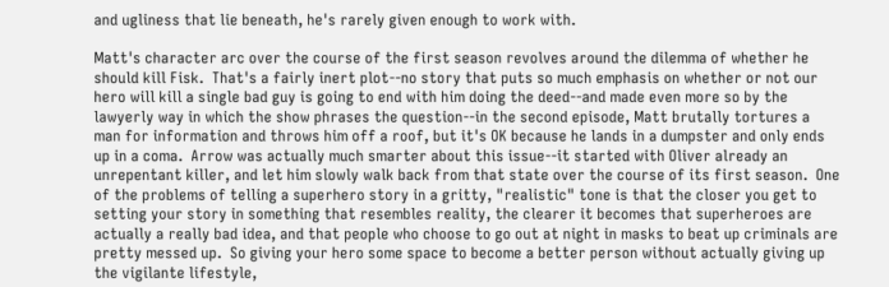and ugliness that lie beneath, he's rarely given enough to work with.

Matt's character arc over the course of the first season revolves around the dilemma of whether he should kill Fisk.  That's a fairly inert plot--no story that puts so much emphasis on whether or not our hero will kill a single bad guy is going to end with him doing the deed--and made even more so by the lawyerly way in which the show phrases the question--in the second episode, Matt brutally tortures a man for information and throws him off a roof, but it's OK because he lands in a dumpster and only ends up in a coma.  Arrow was actually much smarter about this issue--it started with Oliver already an unrepentant killer, and let him slowly walk back from that state over the course of its first season.  One of the problems of telling a superhero story in a gritty, "realistic" tone is that the closer you get to setting your story in something that resembles reality, the clearer it becomes that superheroes are actually a really bad idea, and that people who choose to go out at night in masks to beat up criminals are pretty messed up.  So giving your hero some space to become a better person without actually giving up the vigilante lifestyle,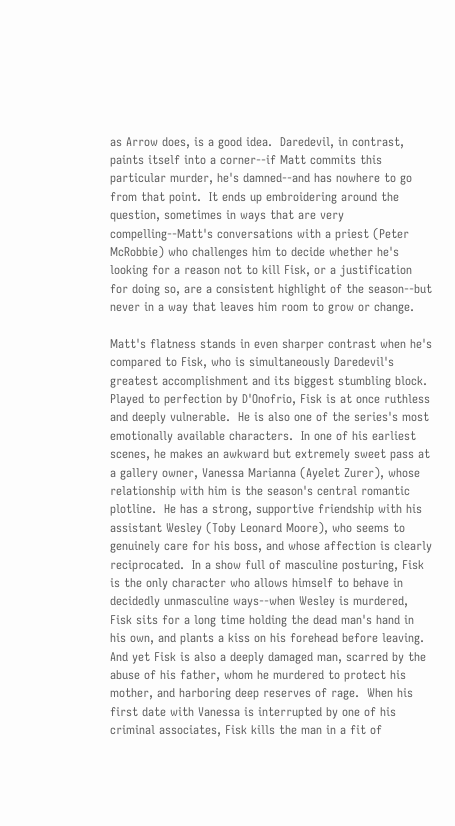as Arrow does, is a good idea.  Daredevil, in contrast, paints itself into a corner--if Matt commits this particular murder, he's damned--and has nowhere to go from that point.  It ends up embroidering around the question, sometimes in ways that are very compelling--Matt's conversations with a priest (Peter McRobbie) who challenges him to decide whether he's looking for a reason not to kill Fisk, or a justification for doing so, are a consistent highlight of the season--but never in a way that leaves him room to grow or change.

Matt's flatness stands in even sharper contrast when he's compared to Fisk, who is simultaneously Daredevil's greatest accomplishment and its biggest stumbling block.  Played to perfection by D'Onofrio, Fisk is at once ruthless and deeply vulnerable.  He is also one of the series's most emotionally available characters.  In one of his earliest scenes, he makes an awkward but extremely sweet pass at a gallery owner, Vanessa Marianna (Ayelet Zurer), whose relationship with him is the season's central romantic plotline.  He has a strong, supportive friendship with his assistant Wesley (Toby Leonard Moore), who seems to genuinely care for his boss, and whose affection is clearly reciprocated.  In a show full of masculine posturing, Fisk is the only character who allows himself to behave in decidedly unmasculine ways--when Wesley is murdered, Fisk sits for a long time holding the dead man's hand in his own, and plants a kiss on his forehead before leaving.  And yet Fisk is also a deeply damaged man, scarred by the abuse of his father, whom he murdered to protect his mother, and harboring deep reserves of rage.  When his first date with Vanessa is interrupted by one of his criminal associates, Fisk kills the man in a fit of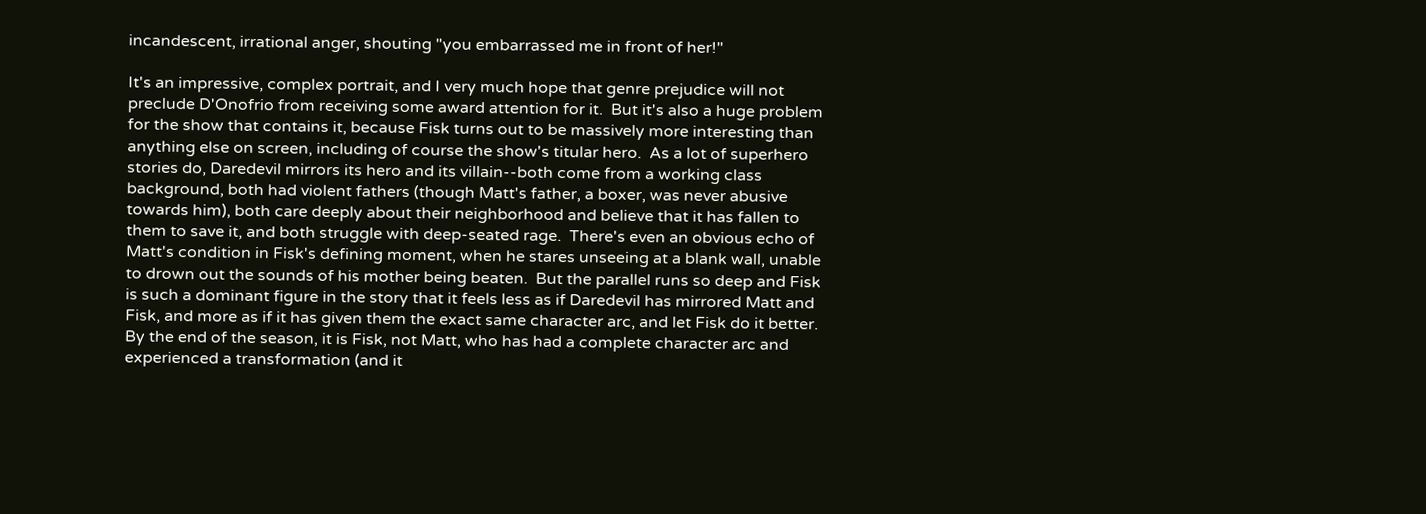incandescent, irrational anger, shouting "you embarrassed me in front of her!"

It's an impressive, complex portrait, and I very much hope that genre prejudice will not preclude D'Onofrio from receiving some award attention for it.  But it's also a huge problem for the show that contains it, because Fisk turns out to be massively more interesting than anything else on screen, including of course the show's titular hero.  As a lot of superhero stories do, Daredevil mirrors its hero and its villain--both come from a working class background, both had violent fathers (though Matt's father, a boxer, was never abusive towards him), both care deeply about their neighborhood and believe that it has fallen to them to save it, and both struggle with deep-seated rage.  There's even an obvious echo of Matt's condition in Fisk's defining moment, when he stares unseeing at a blank wall, unable to drown out the sounds of his mother being beaten.  But the parallel runs so deep and Fisk is such a dominant figure in the story that it feels less as if Daredevil has mirrored Matt and Fisk, and more as if it has given them the exact same character arc, and let Fisk do it better.  By the end of the season, it is Fisk, not Matt, who has had a complete character arc and experienced a transformation (and it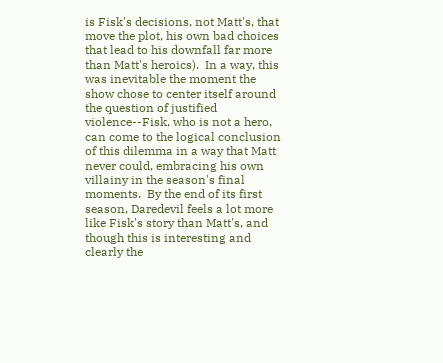is Fisk's decisions, not Matt's, that move the plot, his own bad choices that lead to his downfall far more than Matt's heroics).  In a way, this was inevitable the moment the show chose to center itself around the question of justified violence--Fisk, who is not a hero, can come to the logical conclusion of this dilemma in a way that Matt never could, embracing his own villainy in the season's final moments.  By the end of its first season, Daredevil feels a lot more like Fisk's story than Matt's, and though this is interesting and clearly the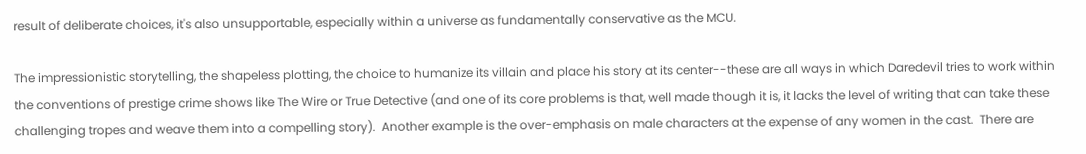result of deliberate choices, it's also unsupportable, especially within a universe as fundamentally conservative as the MCU.

The impressionistic storytelling, the shapeless plotting, the choice to humanize its villain and place his story at its center--these are all ways in which Daredevil tries to work within the conventions of prestige crime shows like The Wire or True Detective (and one of its core problems is that, well made though it is, it lacks the level of writing that can take these challenging tropes and weave them into a compelling story).  Another example is the over-emphasis on male characters at the expense of any women in the cast.  There are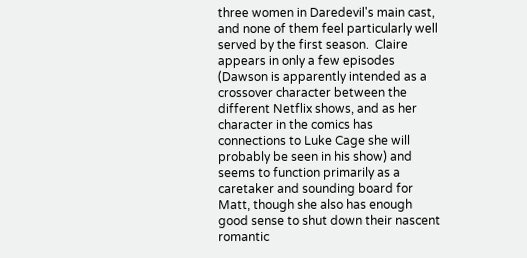three women in Daredevil's main cast, and none of them feel particularly well served by the first season.  Claire appears in only a few episodes (Dawson is apparently intended as a crossover character between the different Netflix shows, and as her character in the comics has connections to Luke Cage she will probably be seen in his show) and seems to function primarily as a caretaker and sounding board for Matt, though she also has enough good sense to shut down their nascent romantic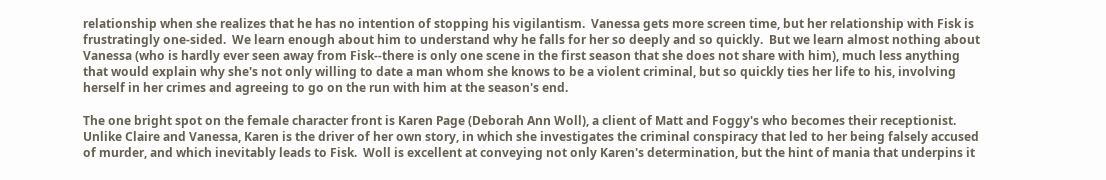relationship when she realizes that he has no intention of stopping his vigilantism.  Vanessa gets more screen time, but her relationship with Fisk is frustratingly one-sided.  We learn enough about him to understand why he falls for her so deeply and so quickly.  But we learn almost nothing about Vanessa (who is hardly ever seen away from Fisk--there is only one scene in the first season that she does not share with him), much less anything that would explain why she's not only willing to date a man whom she knows to be a violent criminal, but so quickly ties her life to his, involving herself in her crimes and agreeing to go on the run with him at the season's end.

The one bright spot on the female character front is Karen Page (Deborah Ann Woll), a client of Matt and Foggy's who becomes their receptionist.  Unlike Claire and Vanessa, Karen is the driver of her own story, in which she investigates the criminal conspiracy that led to her being falsely accused of murder, and which inevitably leads to Fisk.  Woll is excellent at conveying not only Karen's determination, but the hint of mania that underpins it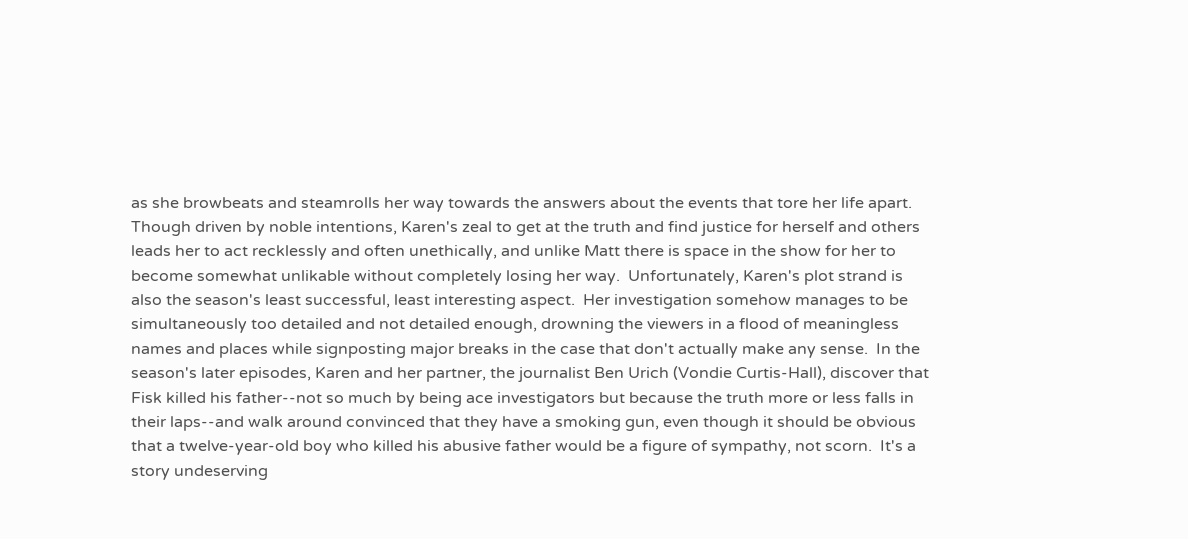as she browbeats and steamrolls her way towards the answers about the events that tore her life apart.  Though driven by noble intentions, Karen's zeal to get at the truth and find justice for herself and others leads her to act recklessly and often unethically, and unlike Matt there is space in the show for her to become somewhat unlikable without completely losing her way.  Unfortunately, Karen's plot strand is also the season's least successful, least interesting aspect.  Her investigation somehow manages to be simultaneously too detailed and not detailed enough, drowning the viewers in a flood of meaningless names and places while signposting major breaks in the case that don't actually make any sense.  In the season's later episodes, Karen and her partner, the journalist Ben Urich (Vondie Curtis-Hall), discover that Fisk killed his father--not so much by being ace investigators but because the truth more or less falls in their laps--and walk around convinced that they have a smoking gun, even though it should be obvious that a twelve-year-old boy who killed his abusive father would be a figure of sympathy, not scorn.  It's a story undeserving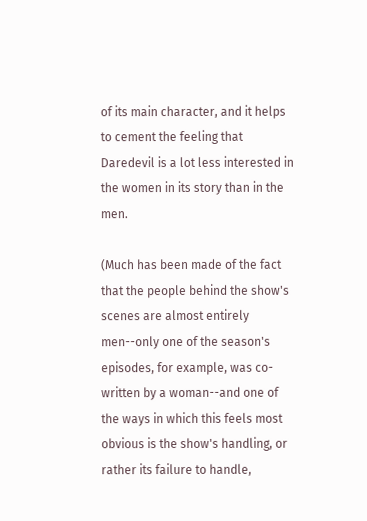of its main character, and it helps to cement the feeling that Daredevil is a lot less interested in the women in its story than in the men.

(Much has been made of the fact that the people behind the show's scenes are almost entirely men--only one of the season's episodes, for example, was co-written by a woman--and one of the ways in which this feels most obvious is the show's handling, or rather its failure to handle,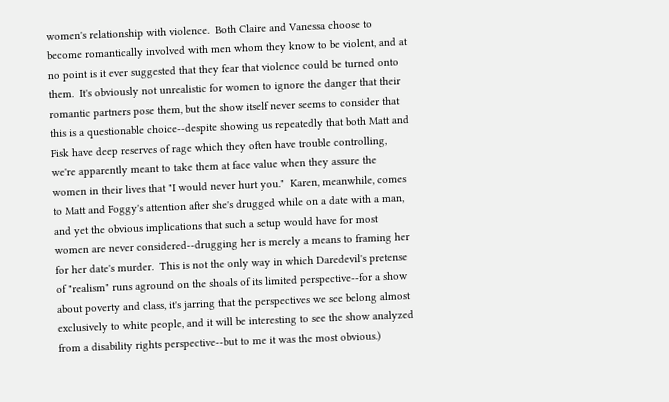women's relationship with violence.  Both Claire and Vanessa choose to become romantically involved with men whom they know to be violent, and at no point is it ever suggested that they fear that violence could be turned onto them.  It's obviously not unrealistic for women to ignore the danger that their romantic partners pose them, but the show itself never seems to consider that this is a questionable choice--despite showing us repeatedly that both Matt and Fisk have deep reserves of rage which they often have trouble controlling, we're apparently meant to take them at face value when they assure the women in their lives that "I would never hurt you."  Karen, meanwhile, comes to Matt and Foggy's attention after she's drugged while on a date with a man, and yet the obvious implications that such a setup would have for most women are never considered--drugging her is merely a means to framing her for her date's murder.  This is not the only way in which Daredevil's pretense of "realism" runs aground on the shoals of its limited perspective--for a show about poverty and class, it's jarring that the perspectives we see belong almost exclusively to white people, and it will be interesting to see the show analyzed from a disability rights perspective--but to me it was the most obvious.)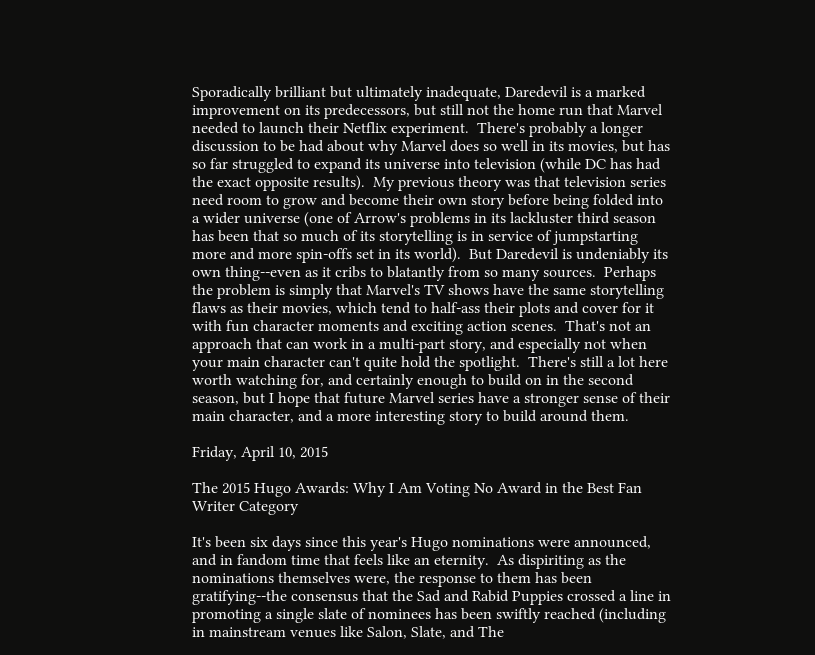Sporadically brilliant but ultimately inadequate, Daredevil is a marked improvement on its predecessors, but still not the home run that Marvel needed to launch their Netflix experiment.  There's probably a longer discussion to be had about why Marvel does so well in its movies, but has so far struggled to expand its universe into television (while DC has had the exact opposite results).  My previous theory was that television series need room to grow and become their own story before being folded into a wider universe (one of Arrow's problems in its lackluster third season has been that so much of its storytelling is in service of jumpstarting more and more spin-offs set in its world).  But Daredevil is undeniably its own thing--even as it cribs to blatantly from so many sources.  Perhaps the problem is simply that Marvel's TV shows have the same storytelling flaws as their movies, which tend to half-ass their plots and cover for it with fun character moments and exciting action scenes.  That's not an approach that can work in a multi-part story, and especially not when your main character can't quite hold the spotlight.  There's still a lot here worth watching for, and certainly enough to build on in the second season, but I hope that future Marvel series have a stronger sense of their main character, and a more interesting story to build around them.

Friday, April 10, 2015

The 2015 Hugo Awards: Why I Am Voting No Award in the Best Fan Writer Category

It's been six days since this year's Hugo nominations were announced, and in fandom time that feels like an eternity.  As dispiriting as the nominations themselves were, the response to them has been gratifying--the consensus that the Sad and Rabid Puppies crossed a line in promoting a single slate of nominees has been swiftly reached (including in mainstream venues like Salon, Slate, and The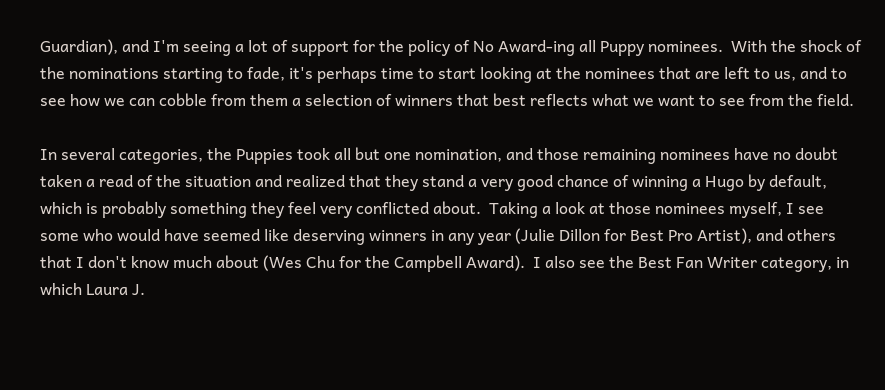Guardian), and I'm seeing a lot of support for the policy of No Award-ing all Puppy nominees.  With the shock of the nominations starting to fade, it's perhaps time to start looking at the nominees that are left to us, and to see how we can cobble from them a selection of winners that best reflects what we want to see from the field.

In several categories, the Puppies took all but one nomination, and those remaining nominees have no doubt taken a read of the situation and realized that they stand a very good chance of winning a Hugo by default, which is probably something they feel very conflicted about.  Taking a look at those nominees myself, I see some who would have seemed like deserving winners in any year (Julie Dillon for Best Pro Artist), and others that I don't know much about (Wes Chu for the Campbell Award).  I also see the Best Fan Writer category, in which Laura J.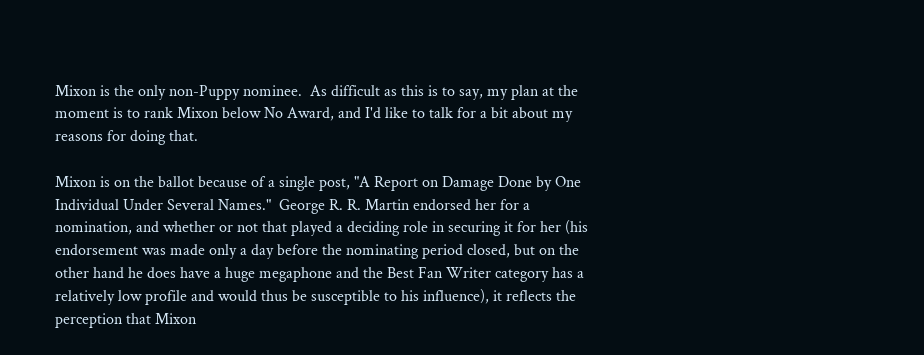Mixon is the only non-Puppy nominee.  As difficult as this is to say, my plan at the moment is to rank Mixon below No Award, and I'd like to talk for a bit about my reasons for doing that.

Mixon is on the ballot because of a single post, "A Report on Damage Done by One Individual Under Several Names."  George R. R. Martin endorsed her for a nomination, and whether or not that played a deciding role in securing it for her (his endorsement was made only a day before the nominating period closed, but on the other hand he does have a huge megaphone and the Best Fan Writer category has a relatively low profile and would thus be susceptible to his influence), it reflects the perception that Mixon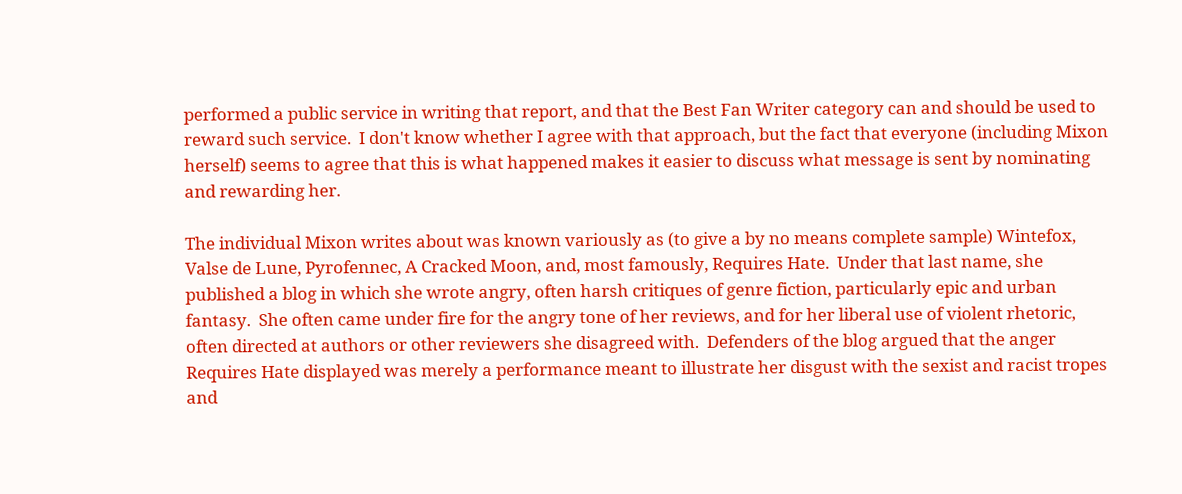performed a public service in writing that report, and that the Best Fan Writer category can and should be used to reward such service.  I don't know whether I agree with that approach, but the fact that everyone (including Mixon herself) seems to agree that this is what happened makes it easier to discuss what message is sent by nominating and rewarding her.

The individual Mixon writes about was known variously as (to give a by no means complete sample) Wintefox, Valse de Lune, Pyrofennec, A Cracked Moon, and, most famously, Requires Hate.  Under that last name, she published a blog in which she wrote angry, often harsh critiques of genre fiction, particularly epic and urban fantasy.  She often came under fire for the angry tone of her reviews, and for her liberal use of violent rhetoric, often directed at authors or other reviewers she disagreed with.  Defenders of the blog argued that the anger Requires Hate displayed was merely a performance meant to illustrate her disgust with the sexist and racist tropes and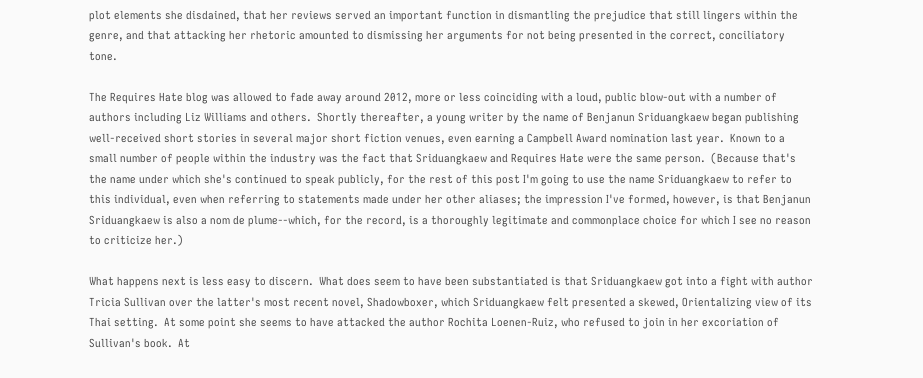plot elements she disdained, that her reviews served an important function in dismantling the prejudice that still lingers within the genre, and that attacking her rhetoric amounted to dismissing her arguments for not being presented in the correct, conciliatory tone.

The Requires Hate blog was allowed to fade away around 2012, more or less coinciding with a loud, public blow-out with a number of authors including Liz Williams and others.  Shortly thereafter, a young writer by the name of Benjanun Sriduangkaew began publishing well-received short stories in several major short fiction venues, even earning a Campbell Award nomination last year.  Known to a small number of people within the industry was the fact that Sriduangkaew and Requires Hate were the same person.  (Because that's the name under which she's continued to speak publicly, for the rest of this post I'm going to use the name Sriduangkaew to refer to this individual, even when referring to statements made under her other aliases; the impression I've formed, however, is that Benjanun Sriduangkaew is also a nom de plume--which, for the record, is a thoroughly legitimate and commonplace choice for which I see no reason to criticize her.)

What happens next is less easy to discern.  What does seem to have been substantiated is that Sriduangkaew got into a fight with author Tricia Sullivan over the latter's most recent novel, Shadowboxer, which Sriduangkaew felt presented a skewed, Orientalizing view of its Thai setting.  At some point she seems to have attacked the author Rochita Loenen-Ruiz, who refused to join in her excoriation of Sullivan's book.  At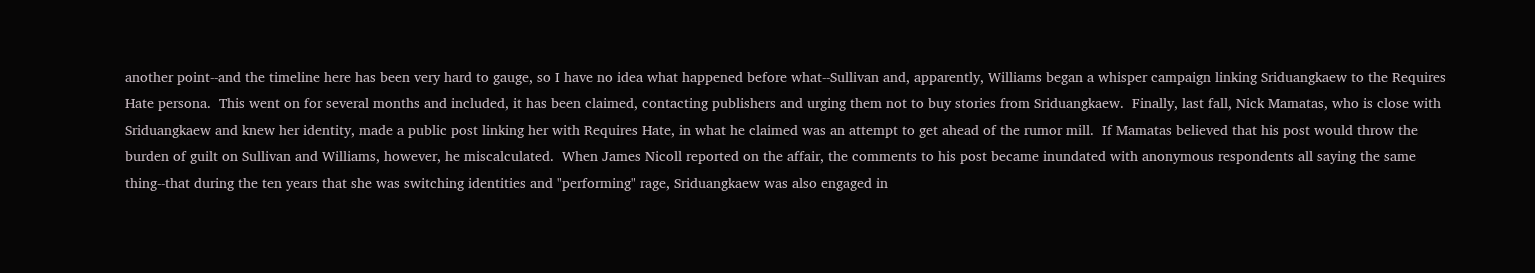another point--and the timeline here has been very hard to gauge, so I have no idea what happened before what--Sullivan and, apparently, Williams began a whisper campaign linking Sriduangkaew to the Requires Hate persona.  This went on for several months and included, it has been claimed, contacting publishers and urging them not to buy stories from Sriduangkaew.  Finally, last fall, Nick Mamatas, who is close with Sriduangkaew and knew her identity, made a public post linking her with Requires Hate, in what he claimed was an attempt to get ahead of the rumor mill.  If Mamatas believed that his post would throw the burden of guilt on Sullivan and Williams, however, he miscalculated.  When James Nicoll reported on the affair, the comments to his post became inundated with anonymous respondents all saying the same thing--that during the ten years that she was switching identities and "performing" rage, Sriduangkaew was also engaged in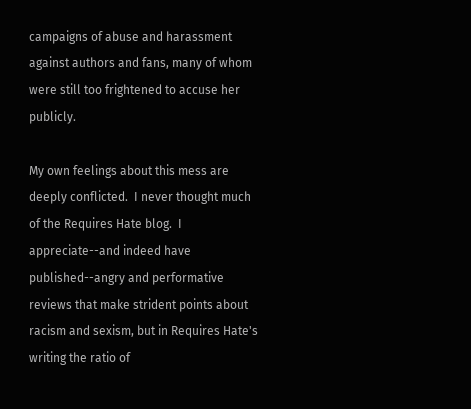campaigns of abuse and harassment against authors and fans, many of whom were still too frightened to accuse her publicly.

My own feelings about this mess are deeply conflicted.  I never thought much of the Requires Hate blog.  I appreciate--and indeed have published--angry and performative reviews that make strident points about racism and sexism, but in Requires Hate's writing the ratio of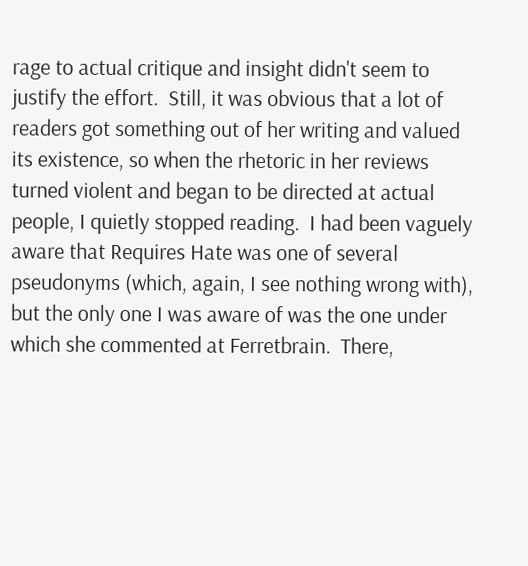rage to actual critique and insight didn't seem to justify the effort.  Still, it was obvious that a lot of readers got something out of her writing and valued its existence, so when the rhetoric in her reviews turned violent and began to be directed at actual people, I quietly stopped reading.  I had been vaguely aware that Requires Hate was one of several pseudonyms (which, again, I see nothing wrong with), but the only one I was aware of was the one under which she commented at Ferretbrain.  There,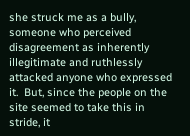she struck me as a bully, someone who perceived disagreement as inherently illegitimate and ruthlessly attacked anyone who expressed it.  But, since the people on the site seemed to take this in stride, it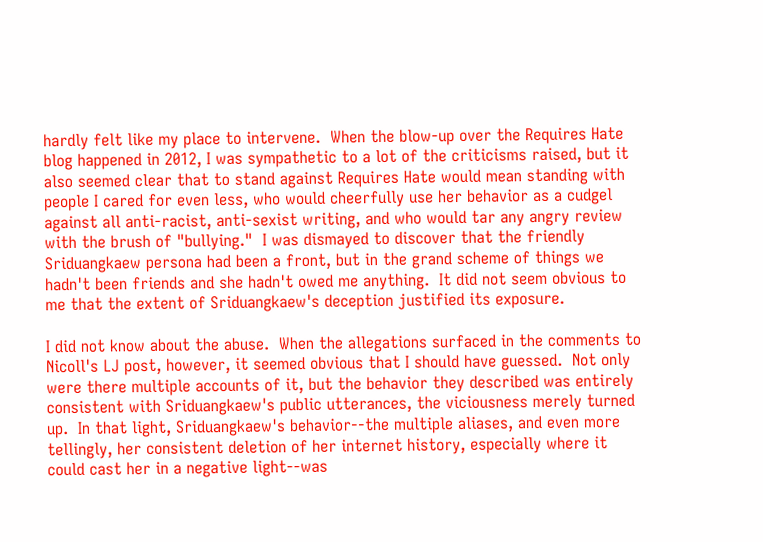hardly felt like my place to intervene.  When the blow-up over the Requires Hate blog happened in 2012, I was sympathetic to a lot of the criticisms raised, but it also seemed clear that to stand against Requires Hate would mean standing with people I cared for even less, who would cheerfully use her behavior as a cudgel against all anti-racist, anti-sexist writing, and who would tar any angry review with the brush of "bullying."  I was dismayed to discover that the friendly Sriduangkaew persona had been a front, but in the grand scheme of things we hadn't been friends and she hadn't owed me anything.  It did not seem obvious to me that the extent of Sriduangkaew's deception justified its exposure.

I did not know about the abuse.  When the allegations surfaced in the comments to Nicoll's LJ post, however, it seemed obvious that I should have guessed.  Not only were there multiple accounts of it, but the behavior they described was entirely consistent with Sriduangkaew's public utterances, the viciousness merely turned up.  In that light, Sriduangkaew's behavior--the multiple aliases, and even more tellingly, her consistent deletion of her internet history, especially where it could cast her in a negative light--was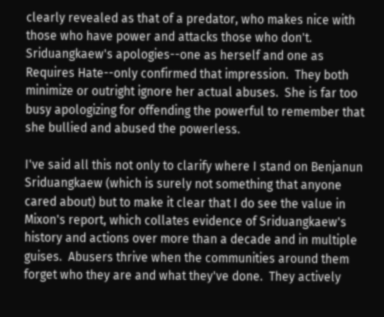clearly revealed as that of a predator, who makes nice with those who have power and attacks those who don't.  Sriduangkaew's apologies--one as herself and one as Requires Hate--only confirmed that impression.  They both minimize or outright ignore her actual abuses.  She is far too busy apologizing for offending the powerful to remember that she bullied and abused the powerless.

I've said all this not only to clarify where I stand on Benjanun Sriduangkaew (which is surely not something that anyone cared about) but to make it clear that I do see the value in Mixon's report, which collates evidence of Sriduangkaew's history and actions over more than a decade and in multiple guises.  Abusers thrive when the communities around them forget who they are and what they've done.  They actively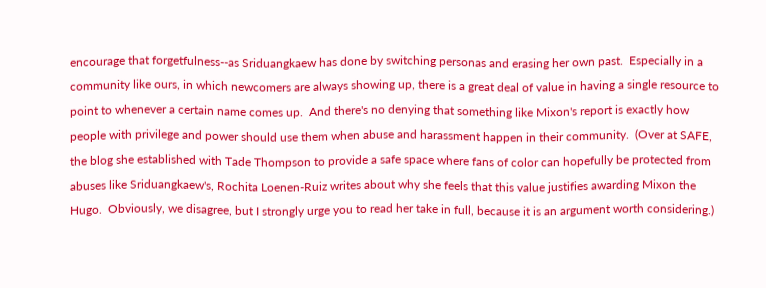encourage that forgetfulness--as Sriduangkaew has done by switching personas and erasing her own past.  Especially in a community like ours, in which newcomers are always showing up, there is a great deal of value in having a single resource to point to whenever a certain name comes up.  And there's no denying that something like Mixon's report is exactly how people with privilege and power should use them when abuse and harassment happen in their community.  (Over at SAFE, the blog she established with Tade Thompson to provide a safe space where fans of color can hopefully be protected from abuses like Sriduangkaew's, Rochita Loenen-Ruiz writes about why she feels that this value justifies awarding Mixon the Hugo.  Obviously, we disagree, but I strongly urge you to read her take in full, because it is an argument worth considering.)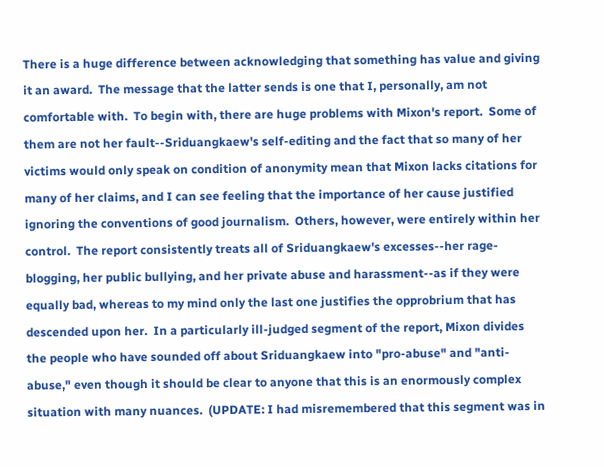There is a huge difference between acknowledging that something has value and giving it an award.  The message that the latter sends is one that I, personally, am not comfortable with.  To begin with, there are huge problems with Mixon's report.  Some of them are not her fault--Sriduangkaew's self-editing and the fact that so many of her victims would only speak on condition of anonymity mean that Mixon lacks citations for many of her claims, and I can see feeling that the importance of her cause justified ignoring the conventions of good journalism.  Others, however, were entirely within her control.  The report consistently treats all of Sriduangkaew's excesses--her rage-blogging, her public bullying, and her private abuse and harassment--as if they were equally bad, whereas to my mind only the last one justifies the opprobrium that has descended upon her.  In a particularly ill-judged segment of the report, Mixon divides the people who have sounded off about Sriduangkaew into "pro-abuse" and "anti-abuse," even though it should be clear to anyone that this is an enormously complex situation with many nuances.  (UPDATE: I had misremembered that this segment was in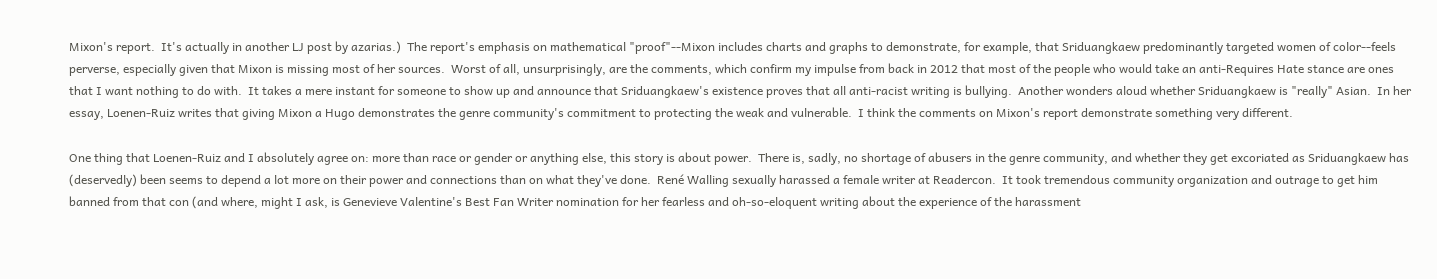Mixon's report.  It's actually in another LJ post by azarias.)  The report's emphasis on mathematical "proof"--Mixon includes charts and graphs to demonstrate, for example, that Sriduangkaew predominantly targeted women of color--feels perverse, especially given that Mixon is missing most of her sources.  Worst of all, unsurprisingly, are the comments, which confirm my impulse from back in 2012 that most of the people who would take an anti-Requires Hate stance are ones that I want nothing to do with.  It takes a mere instant for someone to show up and announce that Sriduangkaew's existence proves that all anti-racist writing is bullying.  Another wonders aloud whether Sriduangkaew is "really" Asian.  In her essay, Loenen-Ruiz writes that giving Mixon a Hugo demonstrates the genre community's commitment to protecting the weak and vulnerable.  I think the comments on Mixon's report demonstrate something very different.

One thing that Loenen-Ruiz and I absolutely agree on: more than race or gender or anything else, this story is about power.  There is, sadly, no shortage of abusers in the genre community, and whether they get excoriated as Sriduangkaew has (deservedly) been seems to depend a lot more on their power and connections than on what they've done.  René Walling sexually harassed a female writer at Readercon.  It took tremendous community organization and outrage to get him banned from that con (and where, might I ask, is Genevieve Valentine's Best Fan Writer nomination for her fearless and oh-so-eloquent writing about the experience of the harassment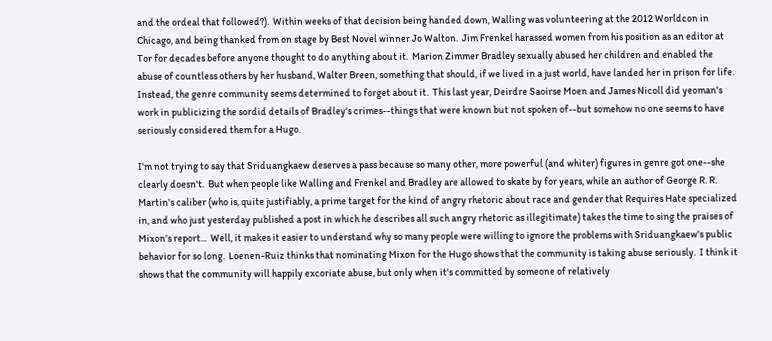and the ordeal that followed?).  Within weeks of that decision being handed down, Walling was volunteering at the 2012 Worldcon in Chicago, and being thanked from on stage by Best Novel winner Jo Walton.  Jim Frenkel harassed women from his position as an editor at Tor for decades before anyone thought to do anything about it.  Marion Zimmer Bradley sexually abused her children and enabled the abuse of countless others by her husband, Walter Breen, something that should, if we lived in a just world, have landed her in prison for life.  Instead, the genre community seems determined to forget about it.  This last year, Deirdre Saoirse Moen and James Nicoll did yeoman's work in publicizing the sordid details of Bradley's crimes--things that were known but not spoken of--but somehow no one seems to have seriously considered them for a Hugo.

I'm not trying to say that Sriduangkaew deserves a pass because so many other, more powerful (and whiter) figures in genre got one--she clearly doesn't.  But when people like Walling and Frenkel and Bradley are allowed to skate by for years, while an author of George R. R. Martin's caliber (who is, quite justifiably, a prime target for the kind of angry rhetoric about race and gender that Requires Hate specialized in, and who just yesterday published a post in which he describes all such angry rhetoric as illegitimate) takes the time to sing the praises of Mixon's report...  Well, it makes it easier to understand why so many people were willing to ignore the problems with Sriduangkaew's public behavior for so long.  Loenen-Ruiz thinks that nominating Mixon for the Hugo shows that the community is taking abuse seriously.  I think it shows that the community will happily excoriate abuse, but only when it's committed by someone of relatively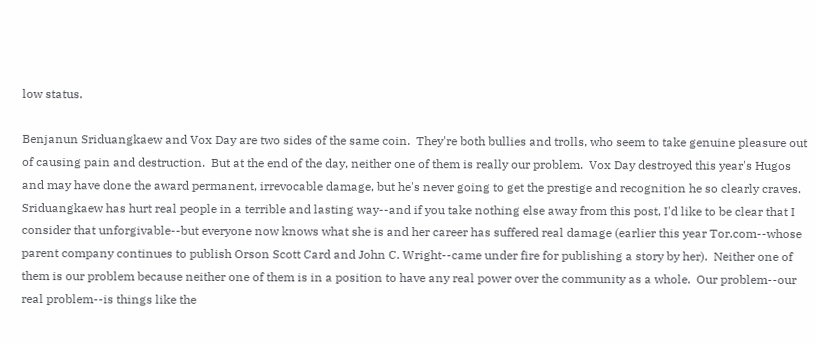low status.

Benjanun Sriduangkaew and Vox Day are two sides of the same coin.  They're both bullies and trolls, who seem to take genuine pleasure out of causing pain and destruction.  But at the end of the day, neither one of them is really our problem.  Vox Day destroyed this year's Hugos and may have done the award permanent, irrevocable damage, but he's never going to get the prestige and recognition he so clearly craves.  Sriduangkaew has hurt real people in a terrible and lasting way--and if you take nothing else away from this post, I'd like to be clear that I consider that unforgivable--but everyone now knows what she is and her career has suffered real damage (earlier this year Tor.com--whose parent company continues to publish Orson Scott Card and John C. Wright--came under fire for publishing a story by her).  Neither one of them is our problem because neither one of them is in a position to have any real power over the community as a whole.  Our problem--our real problem--is things like the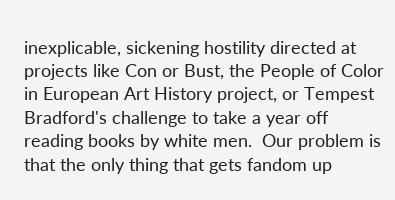inexplicable, sickening hostility directed at projects like Con or Bust, the People of Color in European Art History project, or Tempest Bradford's challenge to take a year off reading books by white men.  Our problem is that the only thing that gets fandom up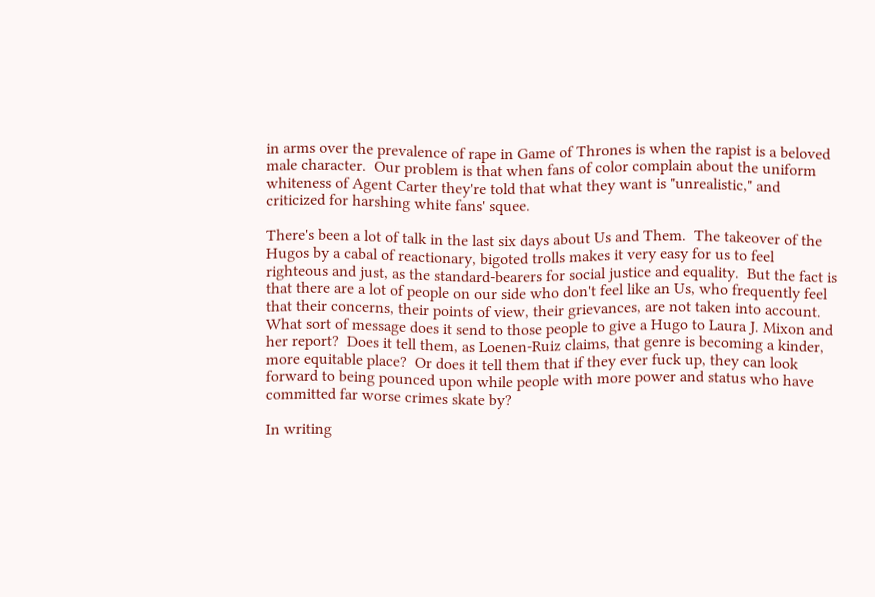in arms over the prevalence of rape in Game of Thrones is when the rapist is a beloved male character.  Our problem is that when fans of color complain about the uniform whiteness of Agent Carter they're told that what they want is "unrealistic," and criticized for harshing white fans' squee.

There's been a lot of talk in the last six days about Us and Them.  The takeover of the Hugos by a cabal of reactionary, bigoted trolls makes it very easy for us to feel righteous and just, as the standard-bearers for social justice and equality.  But the fact is that there are a lot of people on our side who don't feel like an Us, who frequently feel that their concerns, their points of view, their grievances, are not taken into account.  What sort of message does it send to those people to give a Hugo to Laura J. Mixon and her report?  Does it tell them, as Loenen-Ruiz claims, that genre is becoming a kinder, more equitable place?  Or does it tell them that if they ever fuck up, they can look forward to being pounced upon while people with more power and status who have committed far worse crimes skate by?

In writing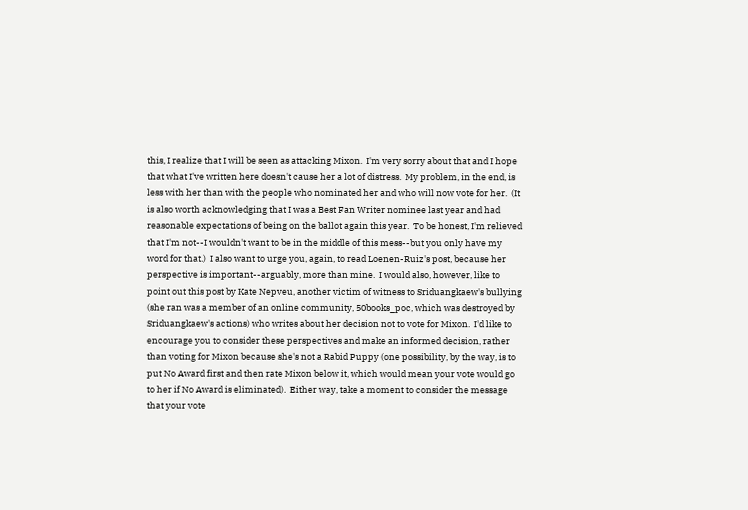this, I realize that I will be seen as attacking Mixon.  I'm very sorry about that and I hope that what I've written here doesn't cause her a lot of distress.  My problem, in the end, is less with her than with the people who nominated her and who will now vote for her.  (It is also worth acknowledging that I was a Best Fan Writer nominee last year and had reasonable expectations of being on the ballot again this year.  To be honest, I'm relieved that I'm not--I wouldn't want to be in the middle of this mess--but you only have my word for that.)  I also want to urge you, again, to read Loenen-Ruiz's post, because her perspective is important--arguably, more than mine.  I would also, however, like to point out this post by Kate Nepveu, another victim of witness to Sriduangkaew's bullying (she ran was a member of an online community, 50books_poc, which was destroyed by Sriduangkaew's actions) who writes about her decision not to vote for Mixon.  I'd like to encourage you to consider these perspectives and make an informed decision, rather than voting for Mixon because she's not a Rabid Puppy (one possibility, by the way, is to put No Award first and then rate Mixon below it, which would mean your vote would go to her if No Award is eliminated).  Either way, take a moment to consider the message that your vote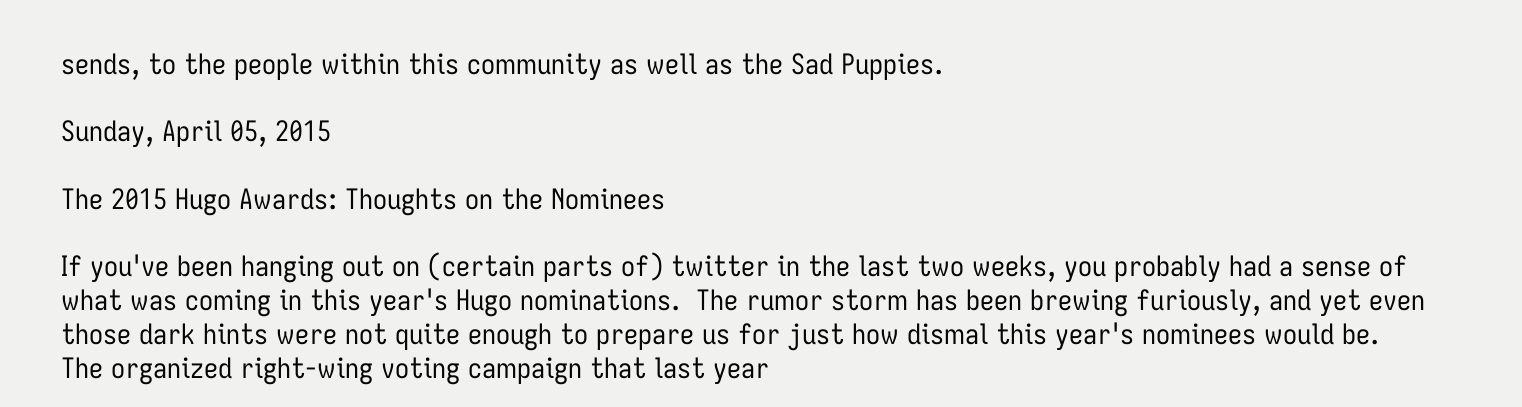sends, to the people within this community as well as the Sad Puppies.

Sunday, April 05, 2015

The 2015 Hugo Awards: Thoughts on the Nominees

If you've been hanging out on (certain parts of) twitter in the last two weeks, you probably had a sense of what was coming in this year's Hugo nominations.  The rumor storm has been brewing furiously, and yet even those dark hints were not quite enough to prepare us for just how dismal this year's nominees would be.  The organized right-wing voting campaign that last year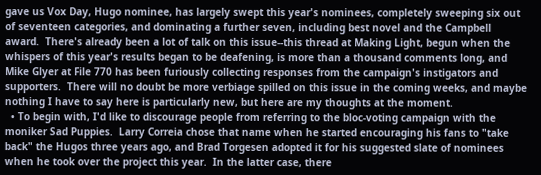gave us Vox Day, Hugo nominee, has largely swept this year's nominees, completely sweeping six out of seventeen categories, and dominating a further seven, including best novel and the Campbell award.  There's already been a lot of talk on this issue--this thread at Making Light, begun when the whispers of this year's results began to be deafening, is more than a thousand comments long, and Mike Glyer at File 770 has been furiously collecting responses from the campaign's instigators and supporters.  There will no doubt be more verbiage spilled on this issue in the coming weeks, and maybe nothing I have to say here is particularly new, but here are my thoughts at the moment.
  • To begin with, I'd like to discourage people from referring to the bloc-voting campaign with the moniker Sad Puppies.  Larry Correia chose that name when he started encouraging his fans to "take back" the Hugos three years ago, and Brad Torgesen adopted it for his suggested slate of nominees when he took over the project this year.  In the latter case, there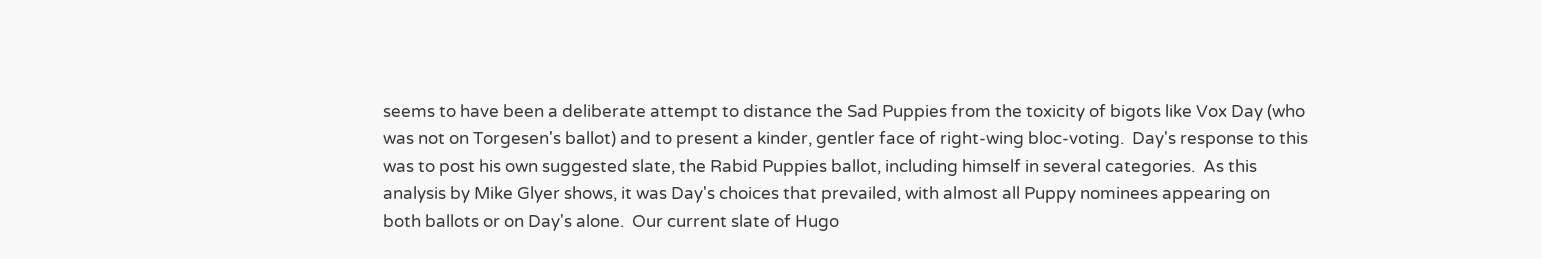seems to have been a deliberate attempt to distance the Sad Puppies from the toxicity of bigots like Vox Day (who was not on Torgesen's ballot) and to present a kinder, gentler face of right-wing bloc-voting.  Day's response to this was to post his own suggested slate, the Rabid Puppies ballot, including himself in several categories.  As this analysis by Mike Glyer shows, it was Day's choices that prevailed, with almost all Puppy nominees appearing on both ballots or on Day's alone.  Our current slate of Hugo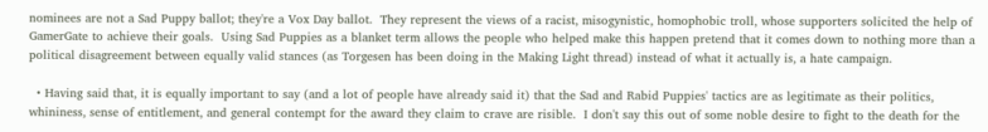nominees are not a Sad Puppy ballot; they're a Vox Day ballot.  They represent the views of a racist, misogynistic, homophobic troll, whose supporters solicited the help of GamerGate to achieve their goals.  Using Sad Puppies as a blanket term allows the people who helped make this happen pretend that it comes down to nothing more than a political disagreement between equally valid stances (as Torgesen has been doing in the Making Light thread) instead of what it actually is, a hate campaign.

  • Having said that, it is equally important to say (and a lot of people have already said it) that the Sad and Rabid Puppies' tactics are as legitimate as their politics, whininess, sense of entitlement, and general contempt for the award they claim to crave are risible.  I don't say this out of some noble desire to fight to the death for the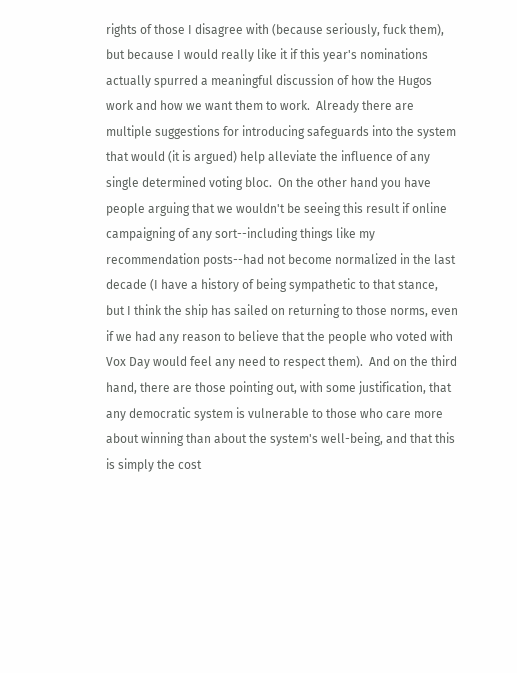rights of those I disagree with (because seriously, fuck them), but because I would really like it if this year's nominations actually spurred a meaningful discussion of how the Hugos work and how we want them to work.  Already there are multiple suggestions for introducing safeguards into the system that would (it is argued) help alleviate the influence of any single determined voting bloc.  On the other hand you have people arguing that we wouldn't be seeing this result if online campaigning of any sort--including things like my recommendation posts--had not become normalized in the last decade (I have a history of being sympathetic to that stance, but I think the ship has sailed on returning to those norms, even if we had any reason to believe that the people who voted with Vox Day would feel any need to respect them).  And on the third hand, there are those pointing out, with some justification, that any democratic system is vulnerable to those who care more about winning than about the system's well-being, and that this is simply the cost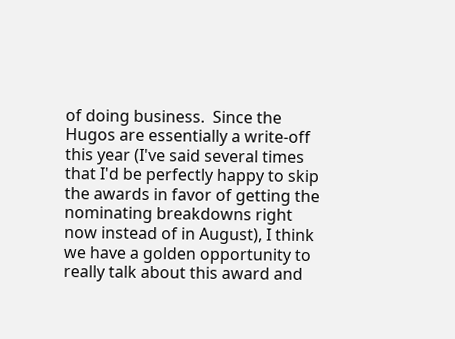of doing business.  Since the Hugos are essentially a write-off this year (I've said several times that I'd be perfectly happy to skip the awards in favor of getting the nominating breakdowns right now instead of in August), I think we have a golden opportunity to really talk about this award and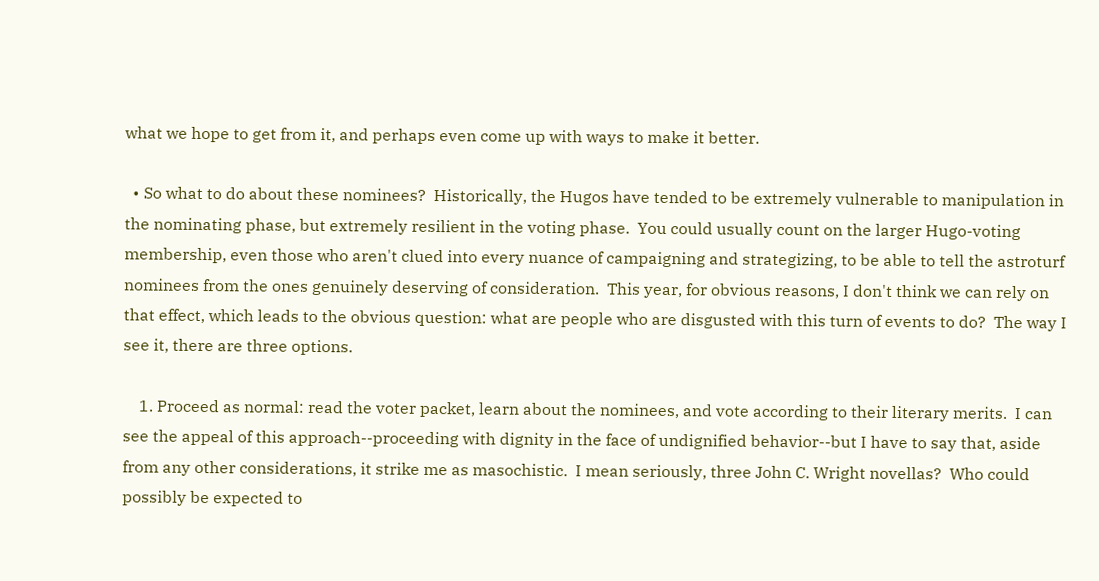what we hope to get from it, and perhaps even come up with ways to make it better.

  • So what to do about these nominees?  Historically, the Hugos have tended to be extremely vulnerable to manipulation in the nominating phase, but extremely resilient in the voting phase.  You could usually count on the larger Hugo-voting membership, even those who aren't clued into every nuance of campaigning and strategizing, to be able to tell the astroturf nominees from the ones genuinely deserving of consideration.  This year, for obvious reasons, I don't think we can rely on that effect, which leads to the obvious question: what are people who are disgusted with this turn of events to do?  The way I see it, there are three options.

    1. Proceed as normal: read the voter packet, learn about the nominees, and vote according to their literary merits.  I can see the appeal of this approach--proceeding with dignity in the face of undignified behavior--but I have to say that, aside from any other considerations, it strike me as masochistic.  I mean seriously, three John C. Wright novellas?  Who could possibly be expected to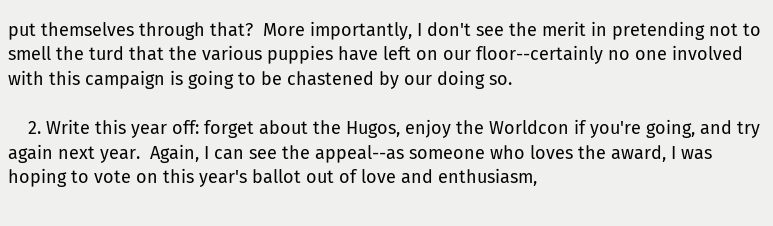put themselves through that?  More importantly, I don't see the merit in pretending not to smell the turd that the various puppies have left on our floor--certainly no one involved with this campaign is going to be chastened by our doing so.

    2. Write this year off: forget about the Hugos, enjoy the Worldcon if you're going, and try again next year.  Again, I can see the appeal--as someone who loves the award, I was hoping to vote on this year's ballot out of love and enthusiasm,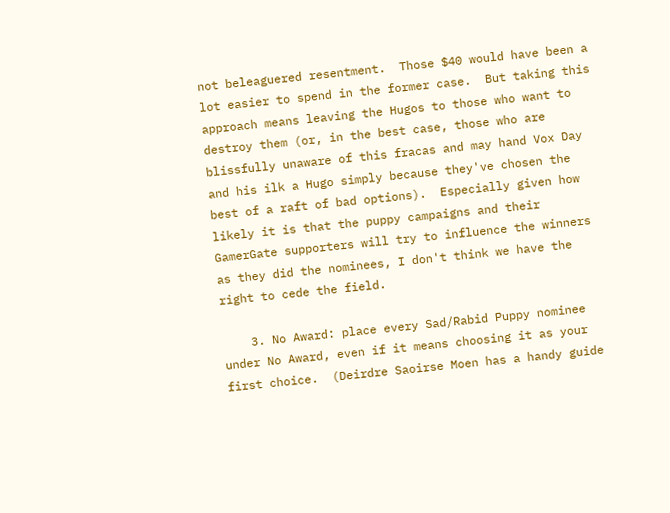not beleaguered resentment.  Those $40 would have been a lot easier to spend in the former case.  But taking this approach means leaving the Hugos to those who want to destroy them (or, in the best case, those who are blissfully unaware of this fracas and may hand Vox Day and his ilk a Hugo simply because they've chosen the best of a raft of bad options).  Especially given how likely it is that the puppy campaigns and their GamerGate supporters will try to influence the winners as they did the nominees, I don't think we have the right to cede the field.

    3. No Award: place every Sad/Rabid Puppy nominee under No Award, even if it means choosing it as your first choice.  (Deirdre Saoirse Moen has a handy guide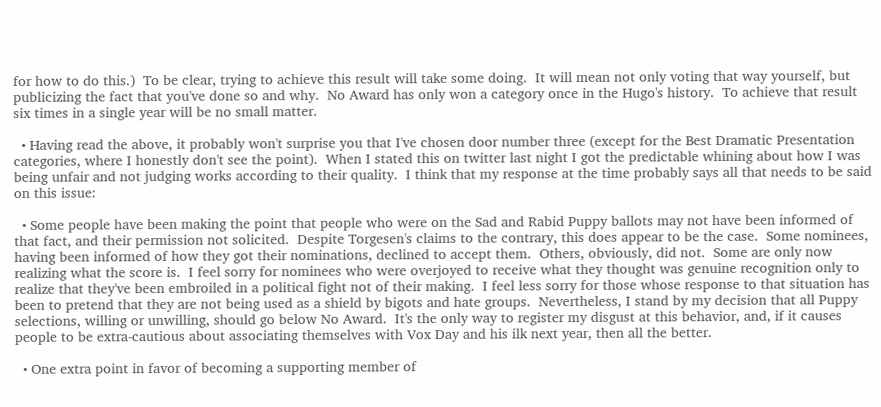for how to do this.)  To be clear, trying to achieve this result will take some doing.  It will mean not only voting that way yourself, but publicizing the fact that you've done so and why.  No Award has only won a category once in the Hugo's history.  To achieve that result six times in a single year will be no small matter.

  • Having read the above, it probably won't surprise you that I've chosen door number three (except for the Best Dramatic Presentation categories, where I honestly don't see the point).  When I stated this on twitter last night I got the predictable whining about how I was being unfair and not judging works according to their quality.  I think that my response at the time probably says all that needs to be said on this issue:

  • Some people have been making the point that people who were on the Sad and Rabid Puppy ballots may not have been informed of that fact, and their permission not solicited.  Despite Torgesen's claims to the contrary, this does appear to be the case.  Some nominees, having been informed of how they got their nominations, declined to accept them.  Others, obviously, did not.  Some are only now realizing what the score is.  I feel sorry for nominees who were overjoyed to receive what they thought was genuine recognition only to realize that they've been embroiled in a political fight not of their making.  I feel less sorry for those whose response to that situation has been to pretend that they are not being used as a shield by bigots and hate groups.  Nevertheless, I stand by my decision that all Puppy selections, willing or unwilling, should go below No Award.  It's the only way to register my disgust at this behavior, and, if it causes people to be extra-cautious about associating themselves with Vox Day and his ilk next year, then all the better.

  • One extra point in favor of becoming a supporting member of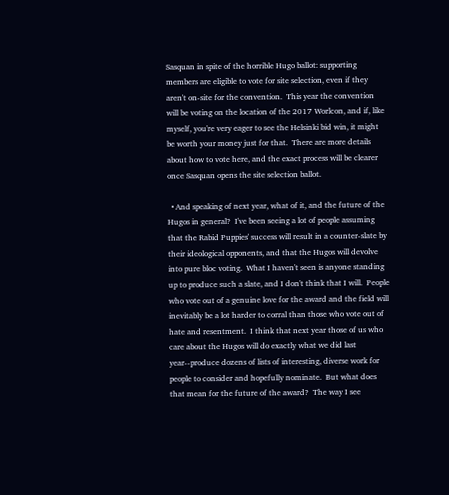Sasquan in spite of the horrible Hugo ballot: supporting members are eligible to vote for site selection, even if they aren't on-site for the convention.  This year the convention will be voting on the location of the 2017 Worlcon, and if, like myself, you're very eager to see the Helsinki bid win, it might be worth your money just for that.  There are more details about how to vote here, and the exact process will be clearer once Sasquan opens the site selection ballot.

  • And speaking of next year, what of it, and the future of the Hugos in general?  I've been seeing a lot of people assuming that the Rabid Puppies' success will result in a counter-slate by their ideological opponents, and that the Hugos will devolve into pure bloc voting.  What I haven't seen is anyone standing up to produce such a slate, and I don't think that I will.  People who vote out of a genuine love for the award and the field will inevitably be a lot harder to corral than those who vote out of hate and resentment.  I think that next year those of us who care about the Hugos will do exactly what we did last year--produce dozens of lists of interesting, diverse work for people to consider and hopefully nominate.  But what does that mean for the future of the award?  The way I see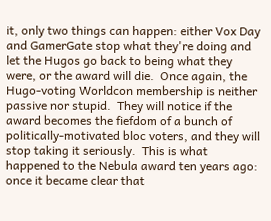it, only two things can happen: either Vox Day and GamerGate stop what they're doing and let the Hugos go back to being what they were, or the award will die.  Once again, the Hugo-voting Worldcon membership is neither passive nor stupid.  They will notice if the award becomes the fiefdom of a bunch of politically-motivated bloc voters, and they will stop taking it seriously.  This is what happened to the Nebula award ten years ago: once it became clear that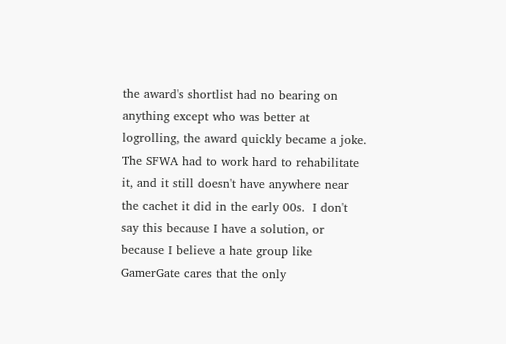the award's shortlist had no bearing on anything except who was better at logrolling, the award quickly became a joke.  The SFWA had to work hard to rehabilitate it, and it still doesn't have anywhere near the cachet it did in the early 00s.  I don't say this because I have a solution, or because I believe a hate group like GamerGate cares that the only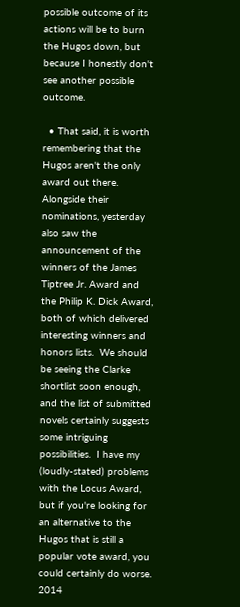possible outcome of its actions will be to burn the Hugos down, but because I honestly don't see another possible outcome.

  • That said, it is worth remembering that the Hugos aren't the only award out there.  Alongside their nominations, yesterday also saw the announcement of the winners of the James Tiptree Jr. Award and the Philip K. Dick Award, both of which delivered interesting winners and honors lists.  We should be seeing the Clarke shortlist soon enough, and the list of submitted novels certainly suggests some intriguing possibilities.  I have my (loudly-stated) problems with the Locus Award, but if you're looking for an alternative to the Hugos that is still a popular vote award, you could certainly do worse.  2014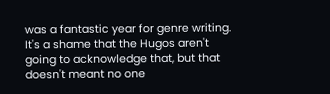was a fantastic year for genre writing.  It's a shame that the Hugos aren't going to acknowledge that, but that doesn't meant no one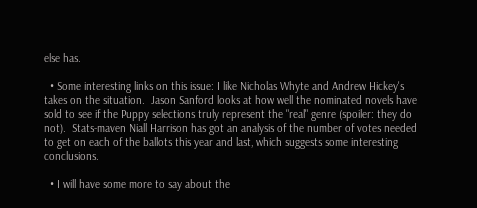else has.

  • Some interesting links on this issue: I like Nicholas Whyte and Andrew Hickey's takes on the situation.  Jason Sanford looks at how well the nominated novels have sold to see if the Puppy selections truly represent the "real" genre (spoiler: they do not).  Stats-maven Niall Harrison has got an analysis of the number of votes needed to get on each of the ballots this year and last, which suggests some interesting conclusions.

  • I will have some more to say about the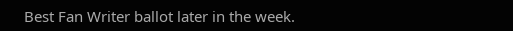Best Fan Writer ballot later in the week.